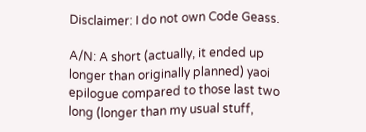Disclaimer: I do not own Code Geass.

A/N: A short (actually, it ended up longer than originally planned) yaoi epilogue compared to those last two long (longer than my usual stuff,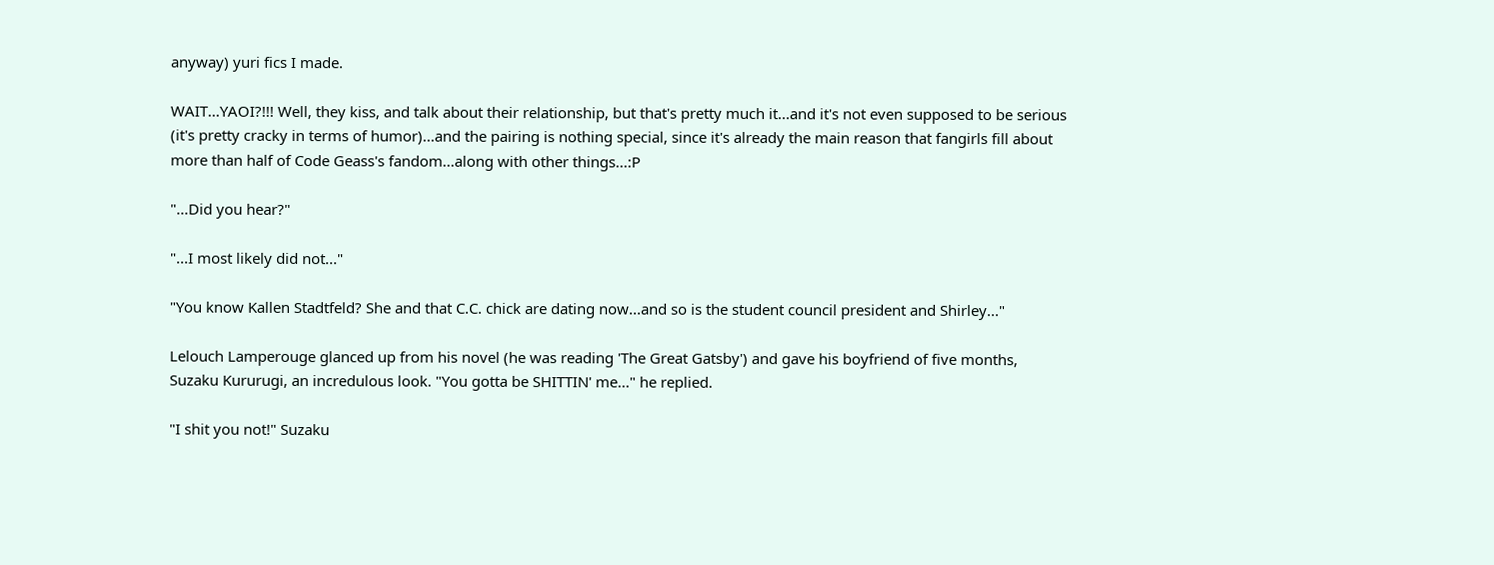anyway) yuri fics I made.

WAIT...YAOI?!!! Well, they kiss, and talk about their relationship, but that's pretty much it...and it's not even supposed to be serious (it's pretty cracky in terms of humor)...and the pairing is nothing special, since it's already the main reason that fangirls fill about more than half of Code Geass's fandom...along with other things...:P

"...Did you hear?"

"...I most likely did not..."

"You know Kallen Stadtfeld? She and that C.C. chick are dating now...and so is the student council president and Shirley..."

Lelouch Lamperouge glanced up from his novel (he was reading 'The Great Gatsby') and gave his boyfriend of five months, Suzaku Kururugi, an incredulous look. "You gotta be SHITTIN' me..." he replied.

"I shit you not!" Suzaku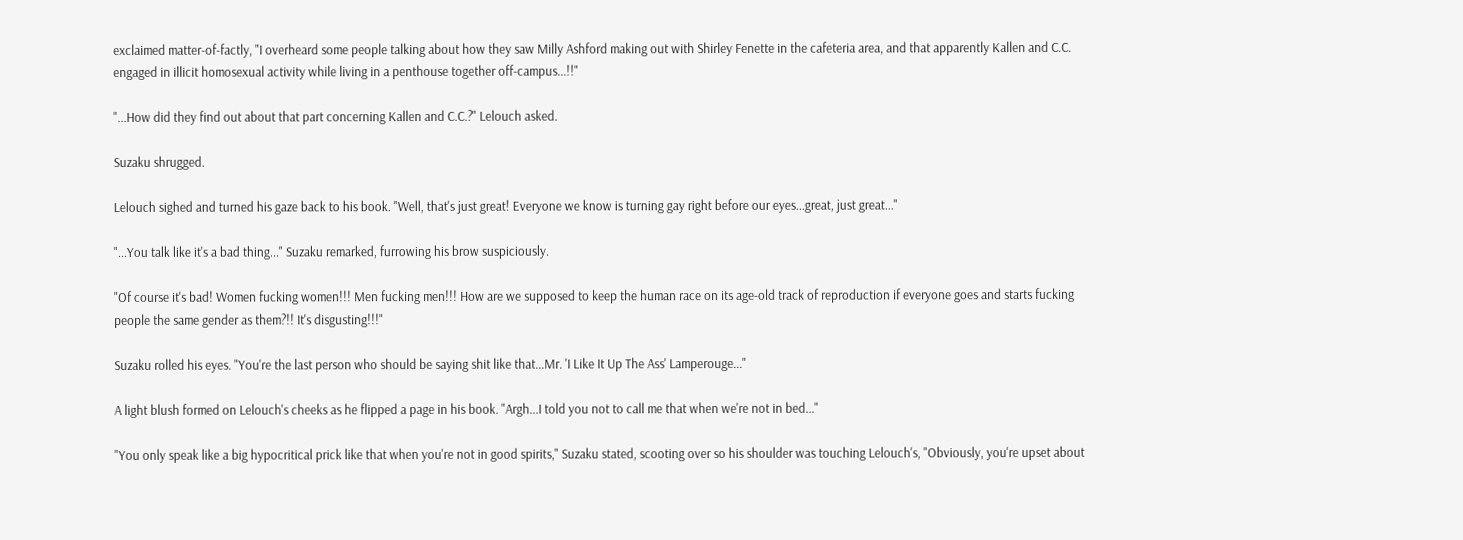exclaimed matter-of-factly, "I overheard some people talking about how they saw Milly Ashford making out with Shirley Fenette in the cafeteria area, and that apparently Kallen and C.C. engaged in illicit homosexual activity while living in a penthouse together off-campus...!!"

"...How did they find out about that part concerning Kallen and C.C.?" Lelouch asked.

Suzaku shrugged.

Lelouch sighed and turned his gaze back to his book. "Well, that's just great! Everyone we know is turning gay right before our eyes...great, just great..."

"...You talk like it's a bad thing..." Suzaku remarked, furrowing his brow suspiciously.

"Of course it's bad! Women fucking women!!! Men fucking men!!! How are we supposed to keep the human race on its age-old track of reproduction if everyone goes and starts fucking people the same gender as them?!! It's disgusting!!!"

Suzaku rolled his eyes. "You're the last person who should be saying shit like that...Mr. 'I Like It Up The Ass' Lamperouge..."

A light blush formed on Lelouch's cheeks as he flipped a page in his book. "Argh...I told you not to call me that when we're not in bed..."

"You only speak like a big hypocritical prick like that when you're not in good spirits," Suzaku stated, scooting over so his shoulder was touching Lelouch's, "Obviously, you're upset about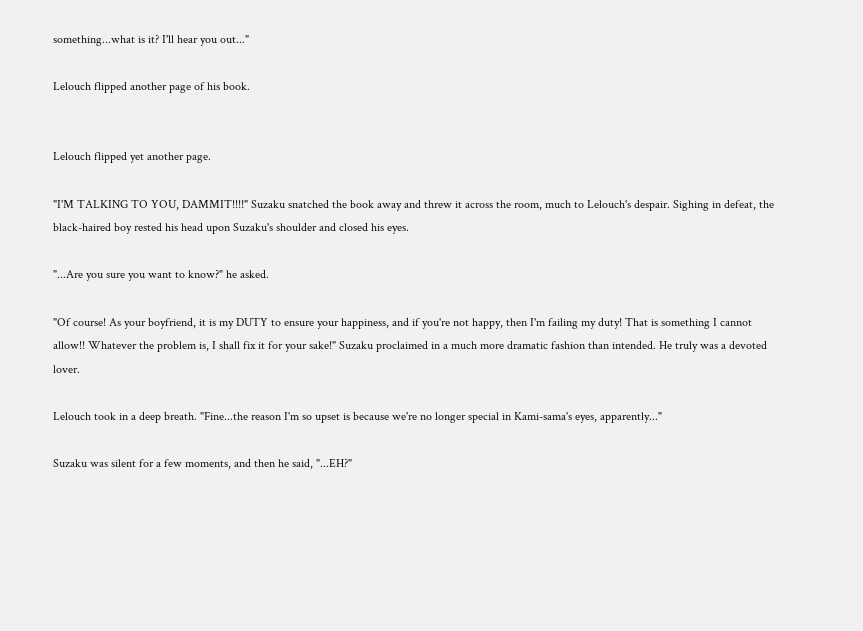something...what is it? I'll hear you out..."

Lelouch flipped another page of his book.


Lelouch flipped yet another page.

"I'M TALKING TO YOU, DAMMIT!!!!" Suzaku snatched the book away and threw it across the room, much to Lelouch's despair. Sighing in defeat, the black-haired boy rested his head upon Suzaku's shoulder and closed his eyes.

"...Are you sure you want to know?" he asked.

"Of course! As your boyfriend, it is my DUTY to ensure your happiness, and if you're not happy, then I'm failing my duty! That is something I cannot allow!! Whatever the problem is, I shall fix it for your sake!" Suzaku proclaimed in a much more dramatic fashion than intended. He truly was a devoted lover.

Lelouch took in a deep breath. "Fine...the reason I'm so upset is because we're no longer special in Kami-sama's eyes, apparently..."

Suzaku was silent for a few moments, and then he said, "...EH?"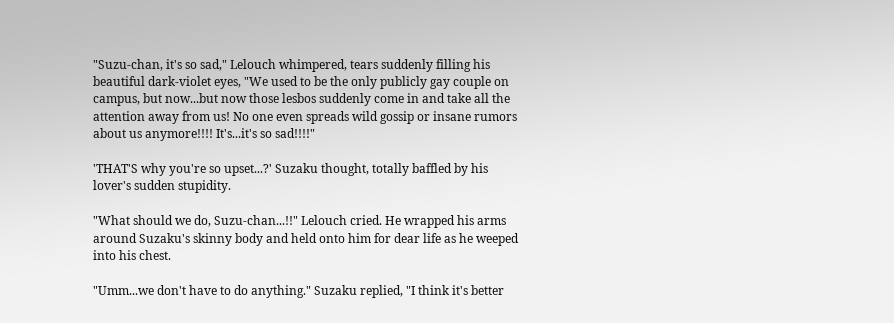"Suzu-chan, it's so sad," Lelouch whimpered, tears suddenly filling his beautiful dark-violet eyes, "We used to be the only publicly gay couple on campus, but now...but now those lesbos suddenly come in and take all the attention away from us! No one even spreads wild gossip or insane rumors about us anymore!!!! It's...it's so sad!!!!"

'THAT'S why you're so upset...?' Suzaku thought, totally baffled by his lover's sudden stupidity.

"What should we do, Suzu-chan...!!" Lelouch cried. He wrapped his arms around Suzaku's skinny body and held onto him for dear life as he weeped into his chest.

"Umm...we don't have to do anything." Suzaku replied, "I think it's better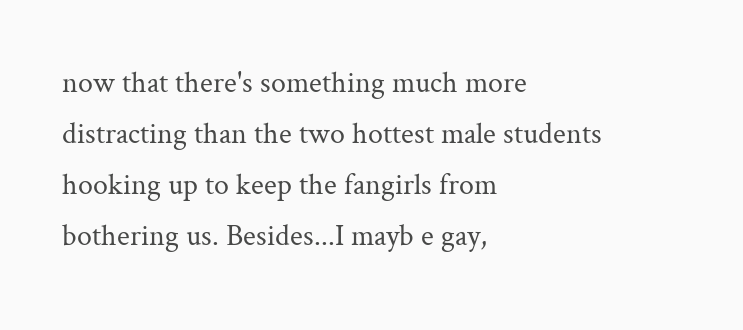now that there's something much more distracting than the two hottest male students hooking up to keep the fangirls from bothering us. Besides...I mayb e gay,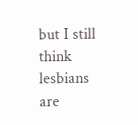but I still think lesbians are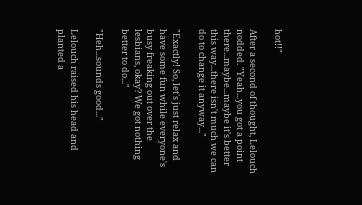hot!!"

After a second of thought, Lelouch nodded. "Yeah...you got a point there...maybe...maybe it's better this way...there isn't much we can do to change it anyway..."

"Exactly! So, let's just relax and have some fun while everyone's busy freaking out over the lesbians, okay? We got nothing better to do..."

"Heh...sounds good..."

Lelouch raised his head and planted a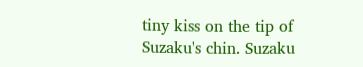tiny kiss on the tip of Suzaku's chin. Suzaku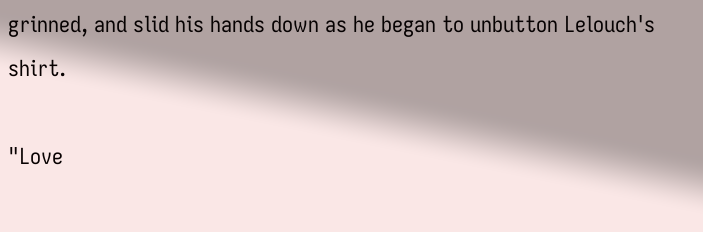grinned, and slid his hands down as he began to unbutton Lelouch's shirt.

"Love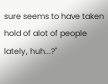sure seems to have taken hold of alot of people lately, huh...?"